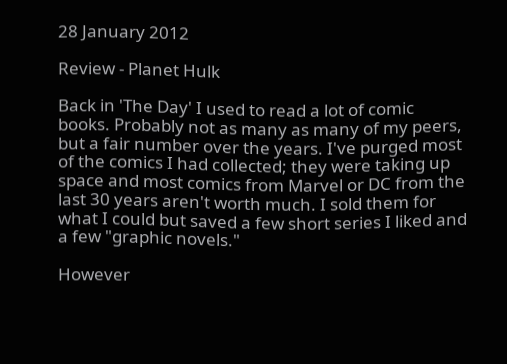28 January 2012

Review - Planet Hulk

Back in 'The Day' I used to read a lot of comic books. Probably not as many as many of my peers, but a fair number over the years. I've purged most of the comics I had collected; they were taking up space and most comics from Marvel or DC from the last 30 years aren't worth much. I sold them for what I could but saved a few short series I liked and a few "graphic novels."

However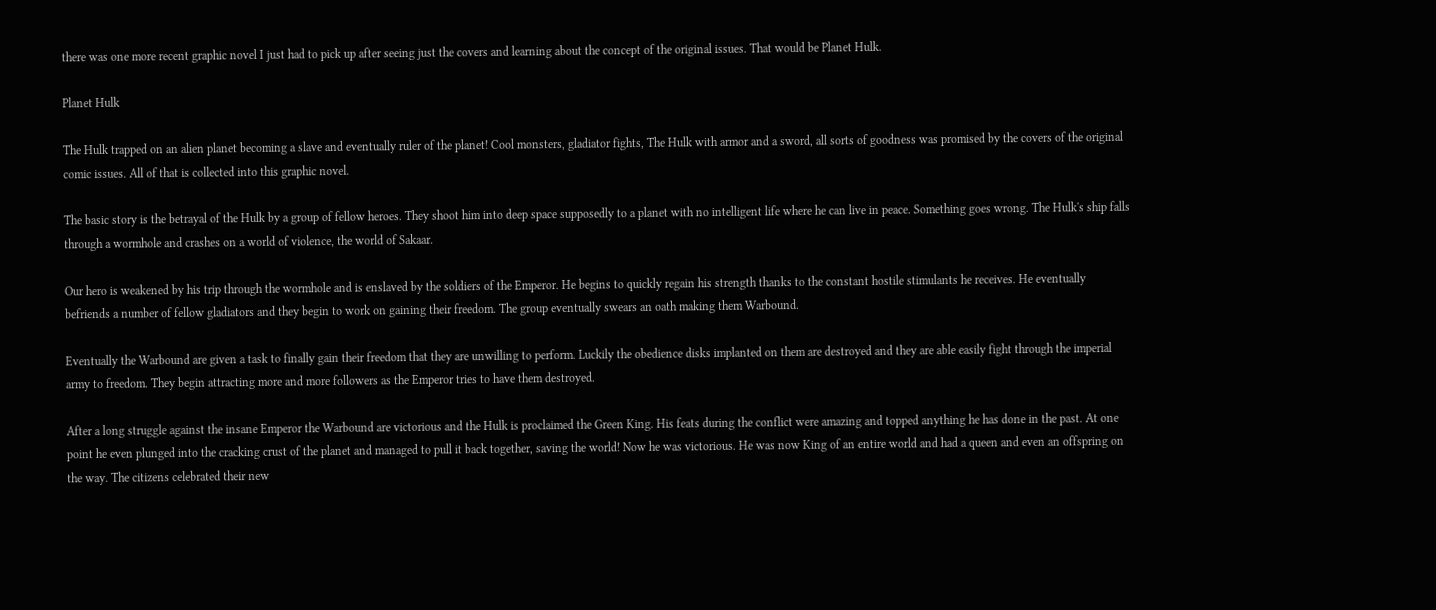there was one more recent graphic novel I just had to pick up after seeing just the covers and learning about the concept of the original issues. That would be Planet Hulk.

Planet Hulk

The Hulk trapped on an alien planet becoming a slave and eventually ruler of the planet! Cool monsters, gladiator fights, The Hulk with armor and a sword, all sorts of goodness was promised by the covers of the original comic issues. All of that is collected into this graphic novel.

The basic story is the betrayal of the Hulk by a group of fellow heroes. They shoot him into deep space supposedly to a planet with no intelligent life where he can live in peace. Something goes wrong. The Hulk's ship falls through a wormhole and crashes on a world of violence, the world of Sakaar.

Our hero is weakened by his trip through the wormhole and is enslaved by the soldiers of the Emperor. He begins to quickly regain his strength thanks to the constant hostile stimulants he receives. He eventually befriends a number of fellow gladiators and they begin to work on gaining their freedom. The group eventually swears an oath making them Warbound.

Eventually the Warbound are given a task to finally gain their freedom that they are unwilling to perform. Luckily the obedience disks implanted on them are destroyed and they are able easily fight through the imperial army to freedom. They begin attracting more and more followers as the Emperor tries to have them destroyed.

After a long struggle against the insane Emperor the Warbound are victorious and the Hulk is proclaimed the Green King. His feats during the conflict were amazing and topped anything he has done in the past. At one point he even plunged into the cracking crust of the planet and managed to pull it back together, saving the world! Now he was victorious. He was now King of an entire world and had a queen and even an offspring on the way. The citizens celebrated their new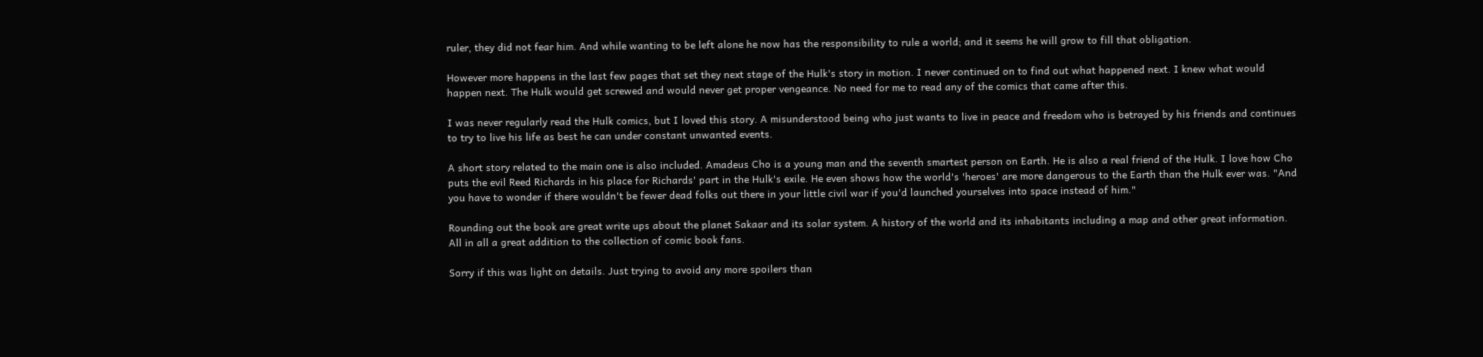ruler, they did not fear him. And while wanting to be left alone he now has the responsibility to rule a world; and it seems he will grow to fill that obligation.

However more happens in the last few pages that set they next stage of the Hulk's story in motion. I never continued on to find out what happened next. I knew what would happen next. The Hulk would get screwed and would never get proper vengeance. No need for me to read any of the comics that came after this.

I was never regularly read the Hulk comics, but I loved this story. A misunderstood being who just wants to live in peace and freedom who is betrayed by his friends and continues to try to live his life as best he can under constant unwanted events.

A short story related to the main one is also included. Amadeus Cho is a young man and the seventh smartest person on Earth. He is also a real friend of the Hulk. I love how Cho puts the evil Reed Richards in his place for Richards' part in the Hulk's exile. He even shows how the world's 'heroes' are more dangerous to the Earth than the Hulk ever was. "And you have to wonder if there wouldn't be fewer dead folks out there in your little civil war if you'd launched yourselves into space instead of him."

Rounding out the book are great write ups about the planet Sakaar and its solar system. A history of the world and its inhabitants including a map and other great information. All in all a great addition to the collection of comic book fans.

Sorry if this was light on details. Just trying to avoid any more spoilers than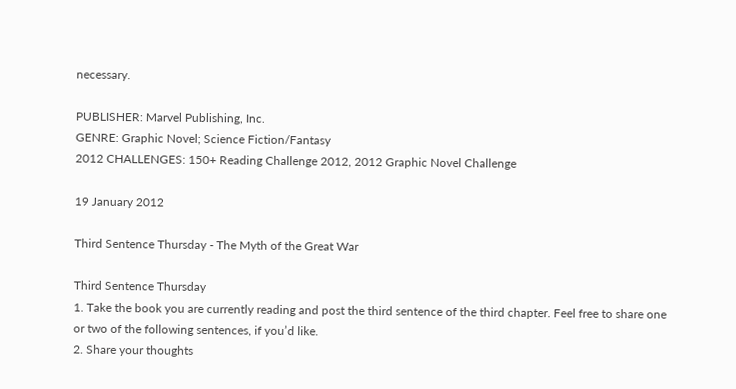necessary.

PUBLISHER: Marvel Publishing, Inc.
GENRE: Graphic Novel; Science Fiction/Fantasy
2012 CHALLENGES: 150+ Reading Challenge 2012, 2012 Graphic Novel Challenge

19 January 2012

Third Sentence Thursday - The Myth of the Great War

Third Sentence Thursday
1. Take the book you are currently reading and post the third sentence of the third chapter. Feel free to share one or two of the following sentences, if you’d like.
2. Share your thoughts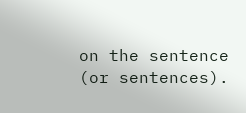on the sentence (or sentences).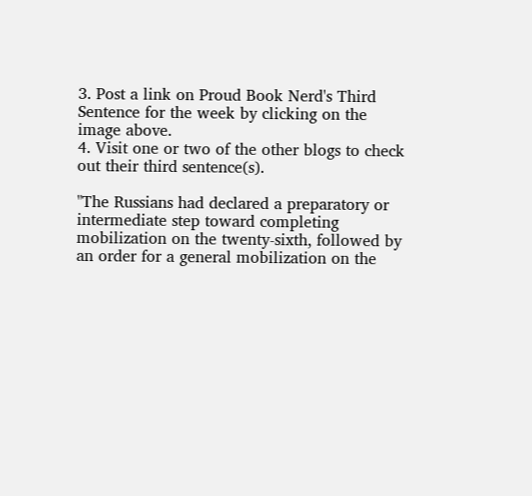3. Post a link on Proud Book Nerd's Third Sentence for the week by clicking on the image above.
4. Visit one or two of the other blogs to check out their third sentence(s).

"The Russians had declared a preparatory or intermediate step toward completing mobilization on the twenty-sixth, followed by an order for a general mobilization on the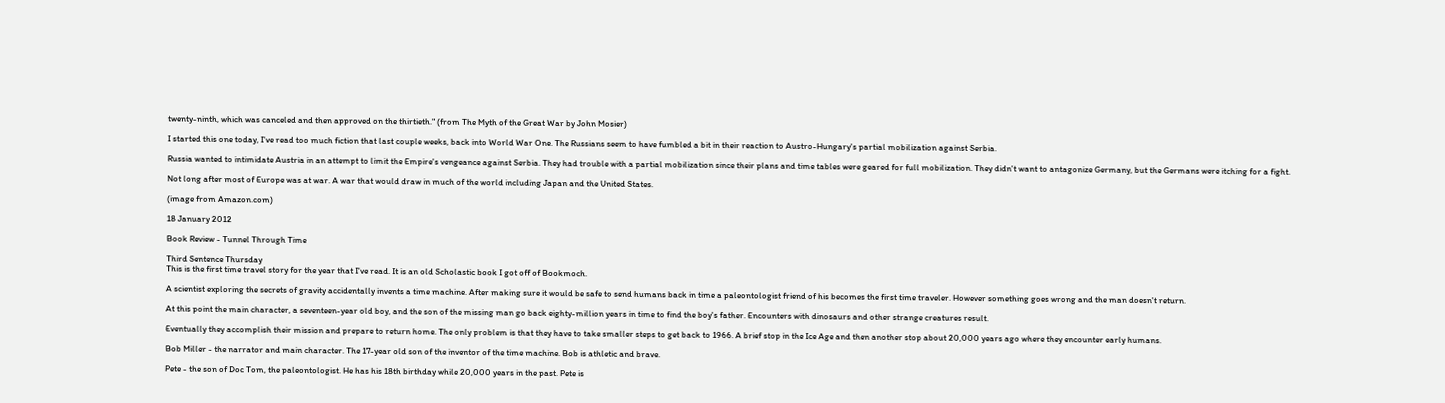twenty-ninth, which was canceled and then approved on the thirtieth." (from The Myth of the Great War by John Mosier)

I started this one today, I've read too much fiction that last couple weeks, back into World War One. The Russians seem to have fumbled a bit in their reaction to Austro-Hungary's partial mobilization against Serbia.

Russia wanted to intimidate Austria in an attempt to limit the Empire's vengeance against Serbia. They had trouble with a partial mobilization since their plans and time tables were geared for full mobilization. They didn't want to antagonize Germany, but the Germans were itching for a fight.

Not long after most of Europe was at war. A war that would draw in much of the world including Japan and the United States.

(image from Amazon.com)

18 January 2012

Book Review - Tunnel Through Time

Third Sentence Thursday
This is the first time travel story for the year that I've read. It is an old Scholastic book I got off of Bookmoch.

A scientist exploring the secrets of gravity accidentally invents a time machine. After making sure it would be safe to send humans back in time a paleontologist friend of his becomes the first time traveler. However something goes wrong and the man doesn't return.

At this point the main character, a seventeen-year old boy, and the son of the missing man go back eighty-million years in time to find the boy's father. Encounters with dinosaurs and other strange creatures result.

Eventually they accomplish their mission and prepare to return home. The only problem is that they have to take smaller steps to get back to 1966. A brief stop in the Ice Age and then another stop about 20,000 years ago where they encounter early humans.

Bob Miller - the narrator and main character. The 17-year old son of the inventor of the time machine. Bob is athletic and brave.

Pete - the son of Doc Tom, the paleontologist. He has his 18th birthday while 20,000 years in the past. Pete is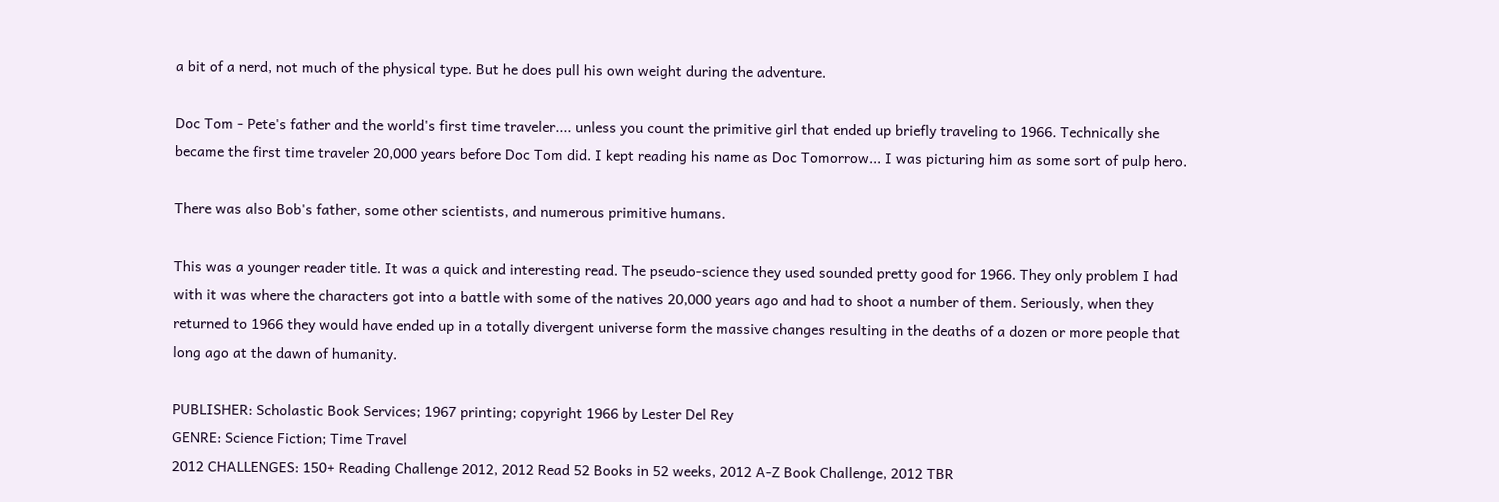a bit of a nerd, not much of the physical type. But he does pull his own weight during the adventure.

Doc Tom - Pete's father and the world's first time traveler.... unless you count the primitive girl that ended up briefly traveling to 1966. Technically she became the first time traveler 20,000 years before Doc Tom did. I kept reading his name as Doc Tomorrow... I was picturing him as some sort of pulp hero.

There was also Bob's father, some other scientists, and numerous primitive humans.

This was a younger reader title. It was a quick and interesting read. The pseudo-science they used sounded pretty good for 1966. They only problem I had with it was where the characters got into a battle with some of the natives 20,000 years ago and had to shoot a number of them. Seriously, when they returned to 1966 they would have ended up in a totally divergent universe form the massive changes resulting in the deaths of a dozen or more people that long ago at the dawn of humanity.

PUBLISHER: Scholastic Book Services; 1967 printing; copyright 1966 by Lester Del Rey
GENRE: Science Fiction; Time Travel
2012 CHALLENGES: 150+ Reading Challenge 2012, 2012 Read 52 Books in 52 weeks, 2012 A-Z Book Challenge, 2012 TBR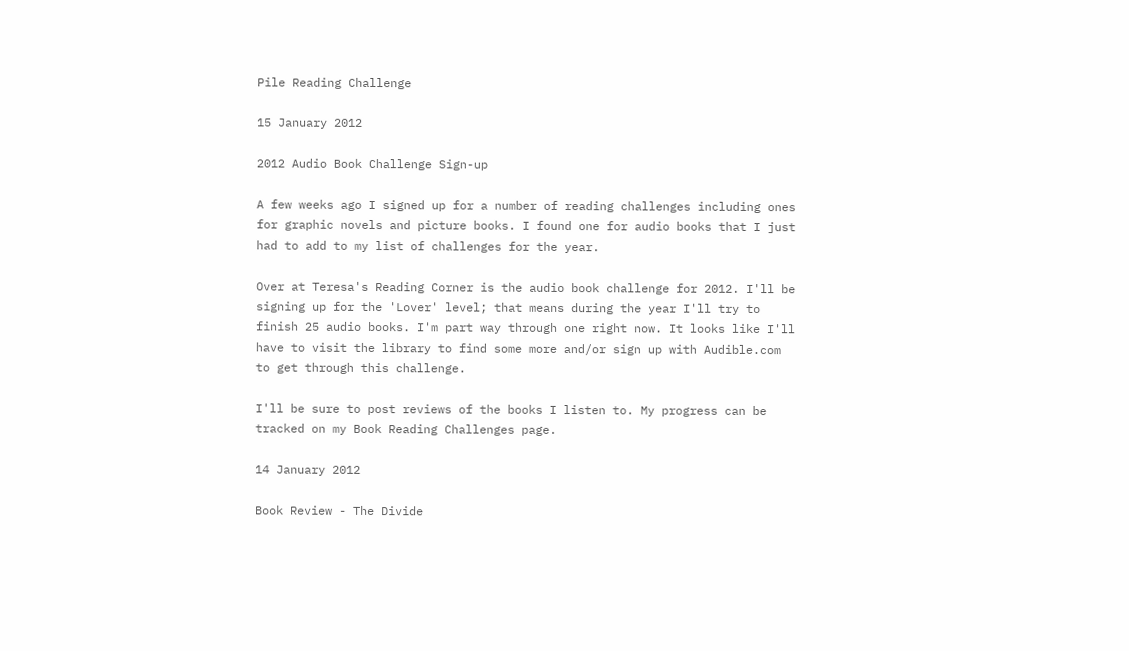Pile Reading Challenge

15 January 2012

2012 Audio Book Challenge Sign-up

A few weeks ago I signed up for a number of reading challenges including ones for graphic novels and picture books. I found one for audio books that I just had to add to my list of challenges for the year.

Over at Teresa's Reading Corner is the audio book challenge for 2012. I'll be signing up for the 'Lover' level; that means during the year I'll try to finish 25 audio books. I'm part way through one right now. It looks like I'll have to visit the library to find some more and/or sign up with Audible.com to get through this challenge.

I'll be sure to post reviews of the books I listen to. My progress can be tracked on my Book Reading Challenges page.

14 January 2012

Book Review - The Divide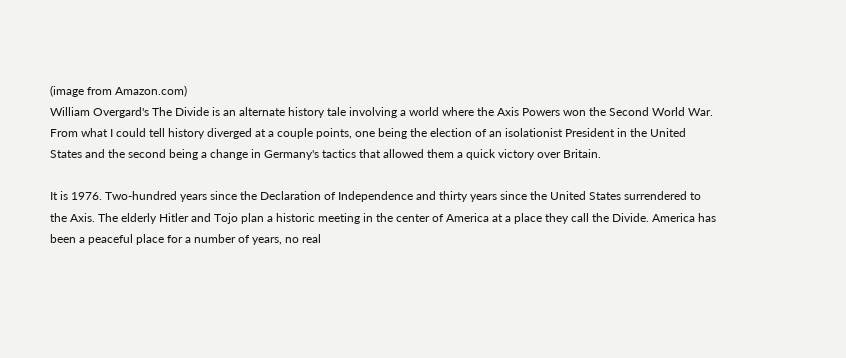(image from Amazon.com)
William Overgard's The Divide is an alternate history tale involving a world where the Axis Powers won the Second World War. From what I could tell history diverged at a couple points, one being the election of an isolationist President in the United States and the second being a change in Germany's tactics that allowed them a quick victory over Britain.

It is 1976. Two-hundred years since the Declaration of Independence and thirty years since the United States surrendered to the Axis. The elderly Hitler and Tojo plan a historic meeting in the center of America at a place they call the Divide. America has been a peaceful place for a number of years, no real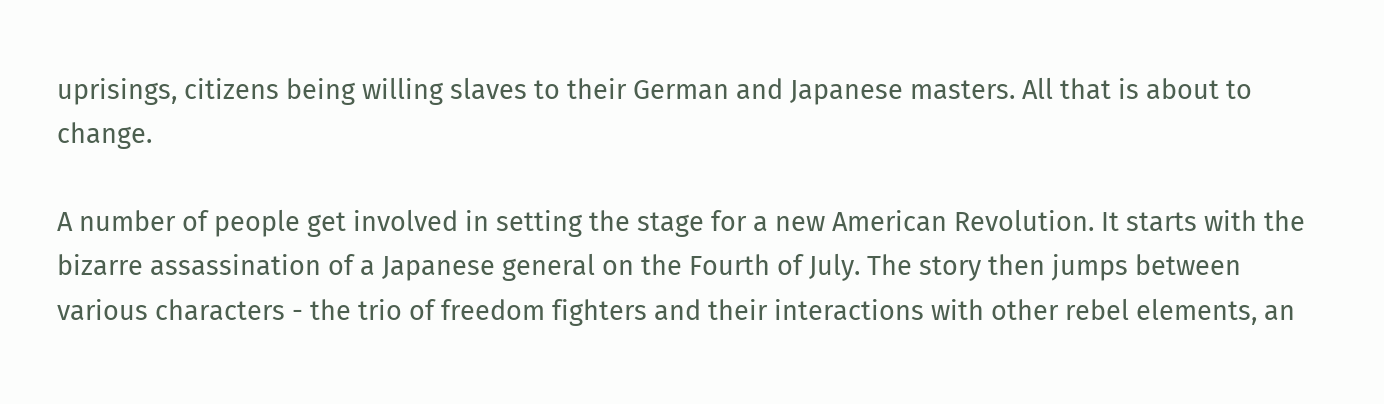uprisings, citizens being willing slaves to their German and Japanese masters. All that is about to change.

A number of people get involved in setting the stage for a new American Revolution. It starts with the bizarre assassination of a Japanese general on the Fourth of July. The story then jumps between various characters - the trio of freedom fighters and their interactions with other rebel elements, an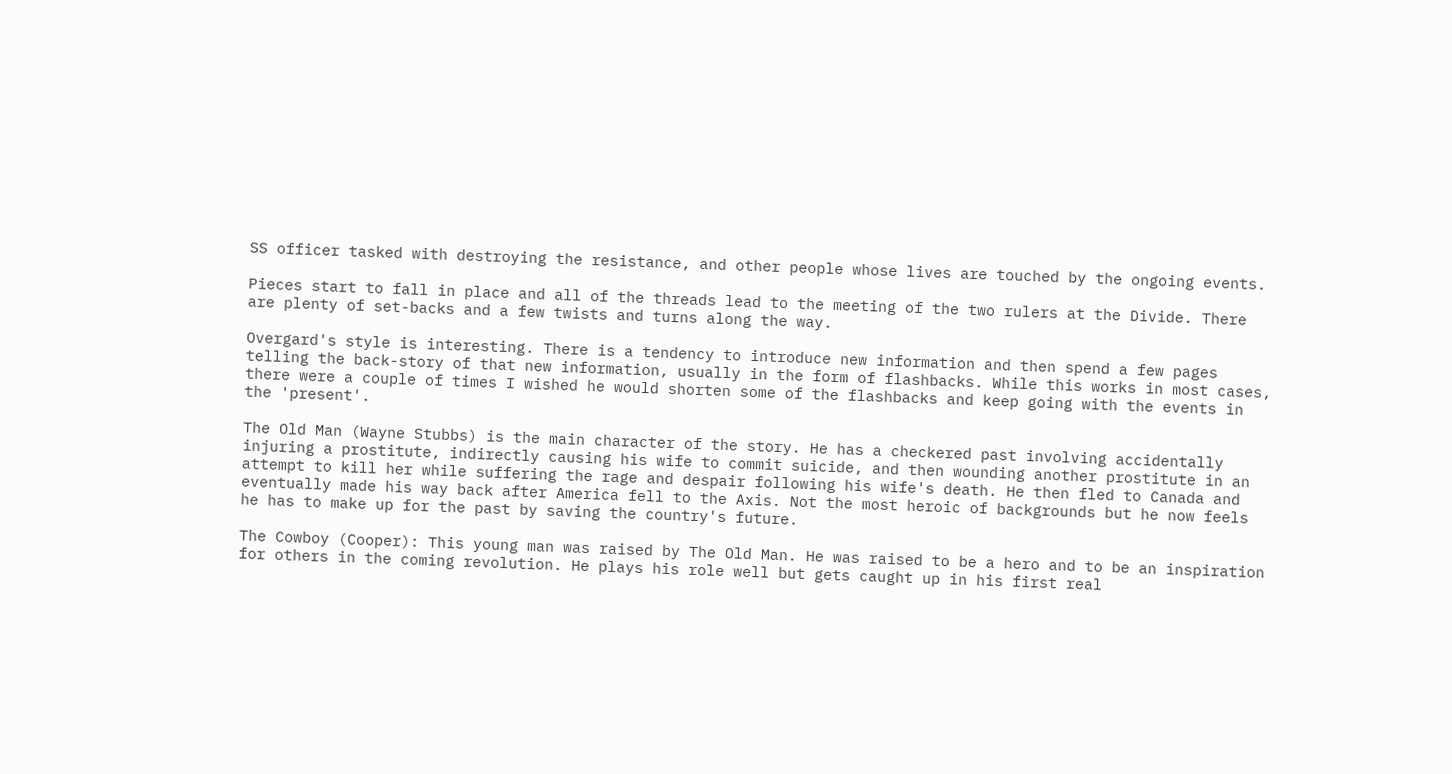SS officer tasked with destroying the resistance, and other people whose lives are touched by the ongoing events.

Pieces start to fall in place and all of the threads lead to the meeting of the two rulers at the Divide. There are plenty of set-backs and a few twists and turns along the way.

Overgard's style is interesting. There is a tendency to introduce new information and then spend a few pages telling the back-story of that new information, usually in the form of flashbacks. While this works in most cases, there were a couple of times I wished he would shorten some of the flashbacks and keep going with the events in the 'present'.

The Old Man (Wayne Stubbs) is the main character of the story. He has a checkered past involving accidentally injuring a prostitute, indirectly causing his wife to commit suicide, and then wounding another prostitute in an attempt to kill her while suffering the rage and despair following his wife's death. He then fled to Canada and eventually made his way back after America fell to the Axis. Not the most heroic of backgrounds but he now feels he has to make up for the past by saving the country's future.

The Cowboy (Cooper): This young man was raised by The Old Man. He was raised to be a hero and to be an inspiration for others in the coming revolution. He plays his role well but gets caught up in his first real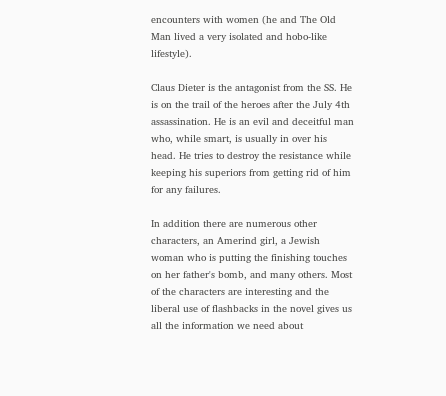encounters with women (he and The Old Man lived a very isolated and hobo-like lifestyle).

Claus Dieter is the antagonist from the SS. He is on the trail of the heroes after the July 4th assassination. He is an evil and deceitful man who, while smart, is usually in over his head. He tries to destroy the resistance while keeping his superiors from getting rid of him for any failures.

In addition there are numerous other characters, an Amerind girl, a Jewish woman who is putting the finishing touches on her father's bomb, and many others. Most of the characters are interesting and the liberal use of flashbacks in the novel gives us all the information we need about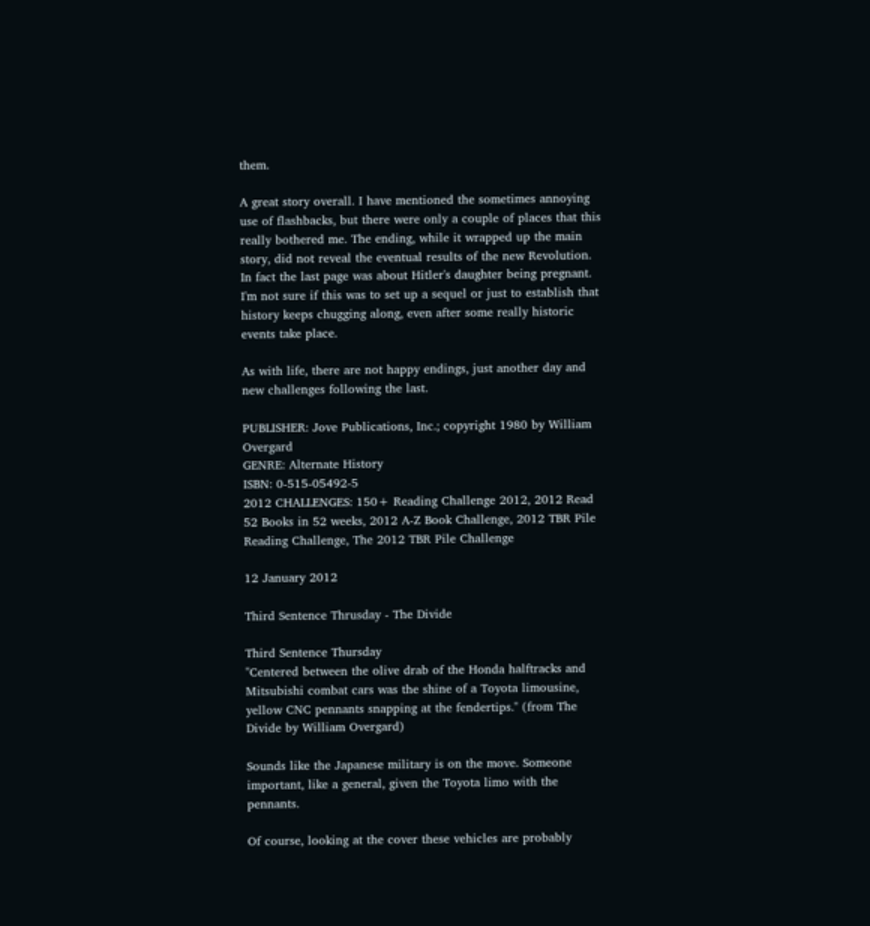them.

A great story overall. I have mentioned the sometimes annoying use of flashbacks, but there were only a couple of places that this really bothered me. The ending, while it wrapped up the main story, did not reveal the eventual results of the new Revolution. In fact the last page was about Hitler's daughter being pregnant. I'm not sure if this was to set up a sequel or just to establish that history keeps chugging along, even after some really historic events take place.

As with life, there are not happy endings, just another day and new challenges following the last.

PUBLISHER: Jove Publications, Inc.; copyright 1980 by William Overgard
GENRE: Alternate History
ISBN: 0-515-05492-5
2012 CHALLENGES: 150+ Reading Challenge 2012, 2012 Read 52 Books in 52 weeks, 2012 A-Z Book Challenge, 2012 TBR Pile Reading Challenge, The 2012 TBR Pile Challenge

12 January 2012

Third Sentence Thrusday - The Divide

Third Sentence Thursday
"Centered between the olive drab of the Honda halftracks and Mitsubishi combat cars was the shine of a Toyota limousine, yellow CNC pennants snapping at the fendertips." (from The Divide by William Overgard)

Sounds like the Japanese military is on the move. Someone important, like a general, given the Toyota limo with the pennants.

Of course, looking at the cover these vehicles are probably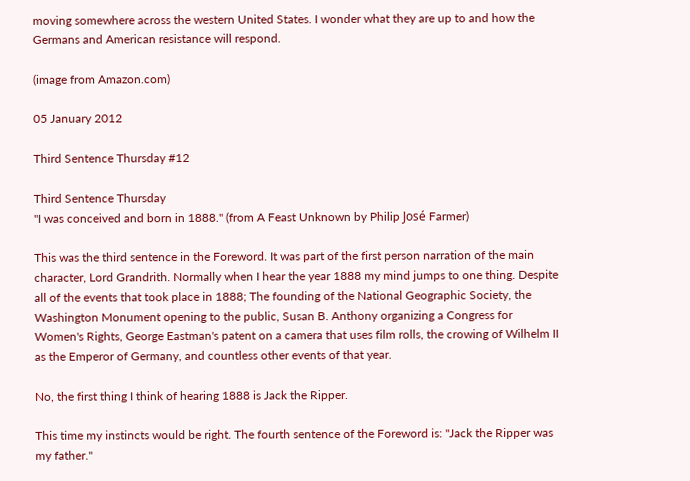moving somewhere across the western United States. I wonder what they are up to and how the Germans and American resistance will respond.

(image from Amazon.com)

05 January 2012

Third Sentence Thursday #12

Third Sentence Thursday
"I was conceived and born in 1888." (from A Feast Unknown by Philip José Farmer)

This was the third sentence in the Foreword. It was part of the first person narration of the main character, Lord Grandrith. Normally when I hear the year 1888 my mind jumps to one thing. Despite all of the events that took place in 1888; The founding of the National Geographic Society, the Washington Monument opening to the public, Susan B. Anthony organizing a Congress for Women's Rights, George Eastman's patent on a camera that uses film rolls, the crowing of Wilhelm II as the Emperor of Germany, and countless other events of that year.

No, the first thing I think of hearing 1888 is Jack the Ripper.

This time my instincts would be right. The fourth sentence of the Foreword is: "Jack the Ripper was my father."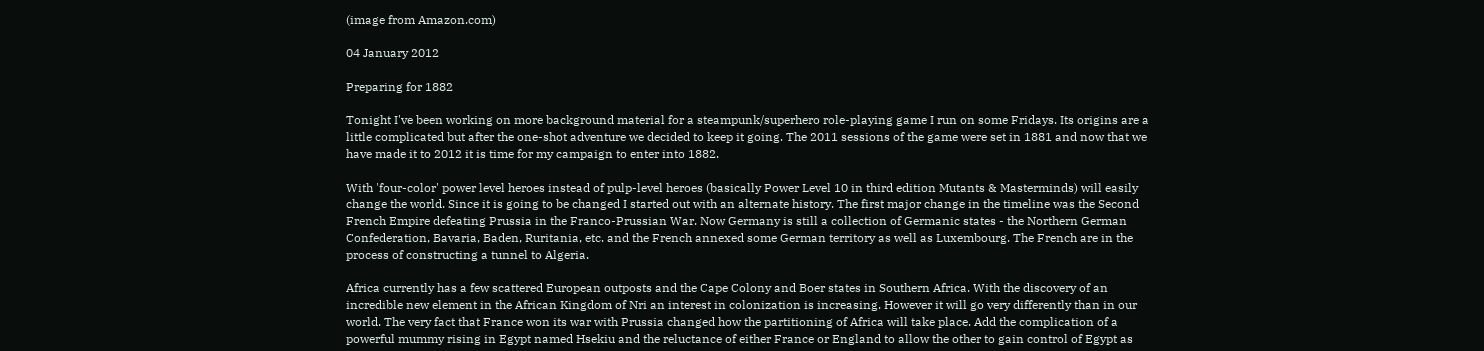(image from Amazon.com)

04 January 2012

Preparing for 1882

Tonight I've been working on more background material for a steampunk/superhero role-playing game I run on some Fridays. Its origins are a little complicated but after the one-shot adventure we decided to keep it going. The 2011 sessions of the game were set in 1881 and now that we have made it to 2012 it is time for my campaign to enter into 1882.

With 'four-color' power level heroes instead of pulp-level heroes (basically Power Level 10 in third edition Mutants & Masterminds) will easily change the world. Since it is going to be changed I started out with an alternate history. The first major change in the timeline was the Second French Empire defeating Prussia in the Franco-Prussian War. Now Germany is still a collection of Germanic states - the Northern German Confederation, Bavaria, Baden, Ruritania, etc. and the French annexed some German territory as well as Luxembourg. The French are in the process of constructing a tunnel to Algeria.

Africa currently has a few scattered European outposts and the Cape Colony and Boer states in Southern Africa. With the discovery of an incredible new element in the African Kingdom of Nri an interest in colonization is increasing. However it will go very differently than in our world. The very fact that France won its war with Prussia changed how the partitioning of Africa will take place. Add the complication of a powerful mummy rising in Egypt named Hsekiu and the reluctance of either France or England to allow the other to gain control of Egypt as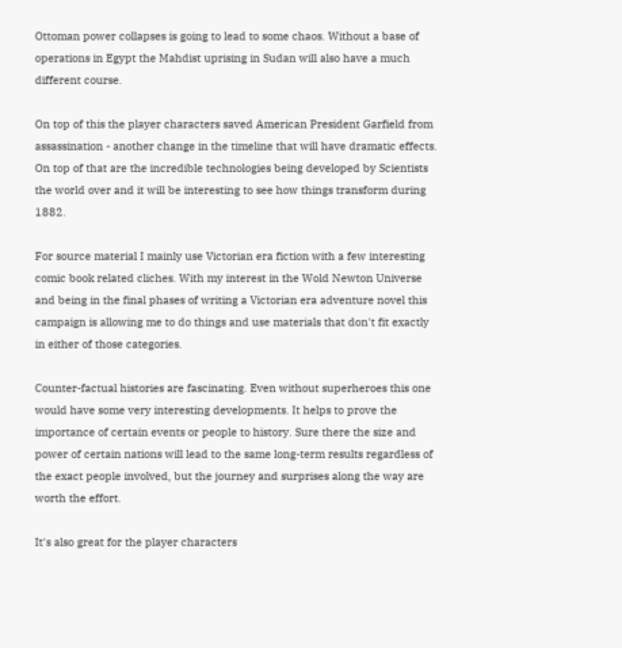Ottoman power collapses is going to lead to some chaos. Without a base of operations in Egypt the Mahdist uprising in Sudan will also have a much different course.

On top of this the player characters saved American President Garfield from assassination - another change in the timeline that will have dramatic effects. On top of that are the incredible technologies being developed by Scientists the world over and it will be interesting to see how things transform during 1882.

For source material I mainly use Victorian era fiction with a few interesting comic book related cliches. With my interest in the Wold Newton Universe and being in the final phases of writing a Victorian era adventure novel this campaign is allowing me to do things and use materials that don't fit exactly in either of those categories.

Counter-factual histories are fascinating. Even without superheroes this one would have some very interesting developments. It helps to prove the importance of certain events or people to history. Sure there the size and power of certain nations will lead to the same long-term results regardless of the exact people involved, but the journey and surprises along the way are worth the effort.

It's also great for the player characters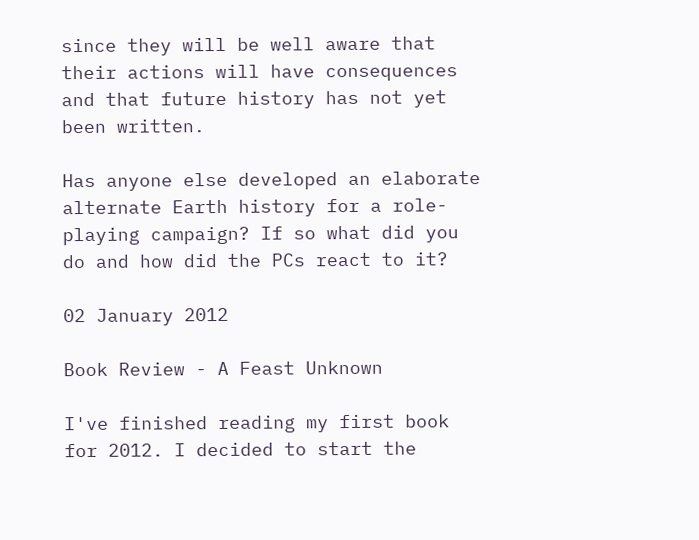since they will be well aware that their actions will have consequences and that future history has not yet been written.

Has anyone else developed an elaborate alternate Earth history for a role-playing campaign? If so what did you do and how did the PCs react to it?

02 January 2012

Book Review - A Feast Unknown

I've finished reading my first book for 2012. I decided to start the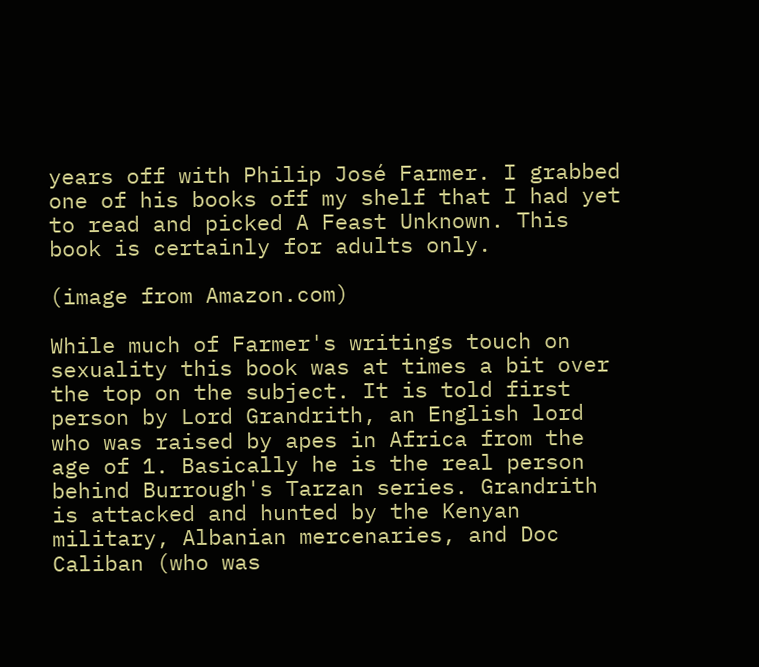years off with Philip José Farmer. I grabbed one of his books off my shelf that I had yet to read and picked A Feast Unknown. This book is certainly for adults only.

(image from Amazon.com)

While much of Farmer's writings touch on sexuality this book was at times a bit over the top on the subject. It is told first person by Lord Grandrith, an English lord who was raised by apes in Africa from the age of 1. Basically he is the real person behind Burrough's Tarzan series. Grandrith is attacked and hunted by the Kenyan military, Albanian mercenaries, and Doc Caliban (who was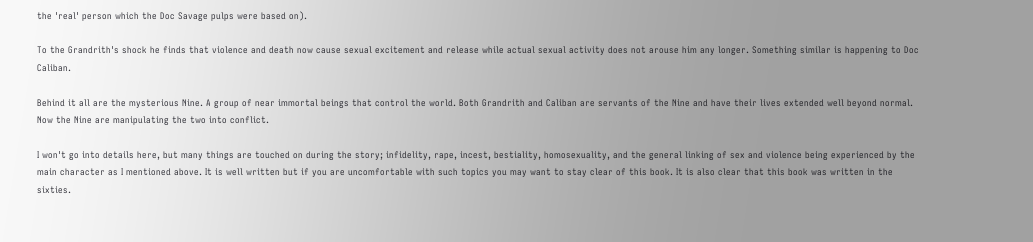the 'real' person which the Doc Savage pulps were based on).

To the Grandrith's shock he finds that violence and death now cause sexual excitement and release while actual sexual activity does not arouse him any longer. Something similar is happening to Doc Caliban.

Behind it all are the mysterious Nine. A group of near immortal beings that control the world. Both Grandrith and Caliban are servants of the Nine and have their lives extended well beyond normal. Now the Nine are manipulating the two into conflict.

I won't go into details here, but many things are touched on during the story; infidelity, rape, incest, bestiality, homosexuality, and the general linking of sex and violence being experienced by the main character as I mentioned above. It is well written but if you are uncomfortable with such topics you may want to stay clear of this book. It is also clear that this book was written in the sixties.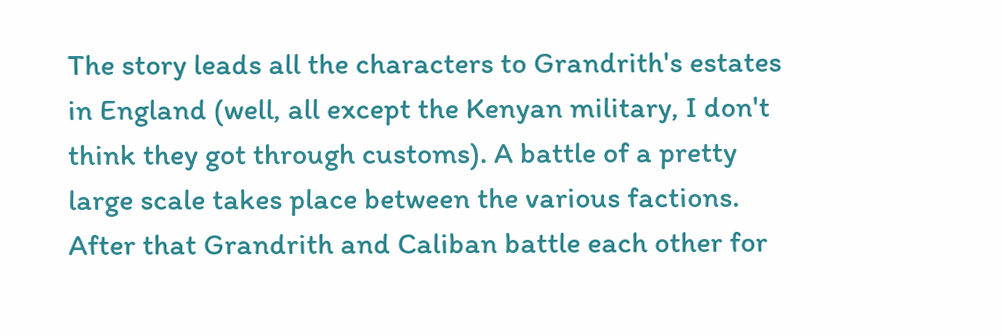The story leads all the characters to Grandrith's estates in England (well, all except the Kenyan military, I don't think they got through customs). A battle of a pretty large scale takes place between the various factions. After that Grandrith and Caliban battle each other for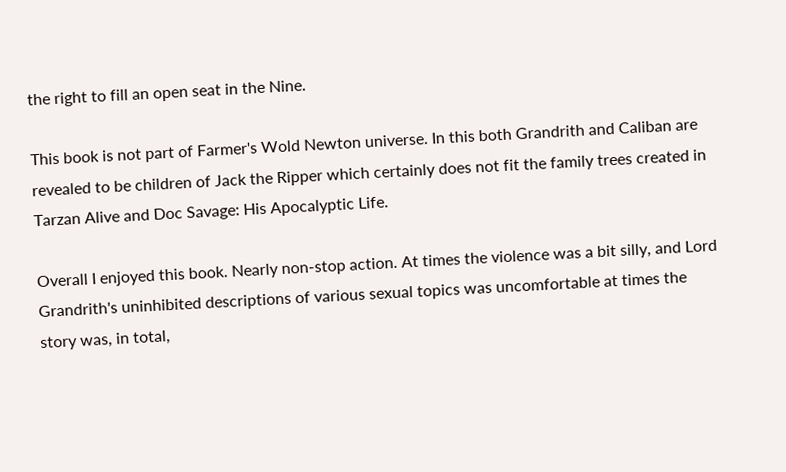the right to fill an open seat in the Nine.

This book is not part of Farmer's Wold Newton universe. In this both Grandrith and Caliban are revealed to be children of Jack the Ripper which certainly does not fit the family trees created in Tarzan Alive and Doc Savage: His Apocalyptic Life.

Overall I enjoyed this book. Nearly non-stop action. At times the violence was a bit silly, and Lord Grandrith's uninhibited descriptions of various sexual topics was uncomfortable at times the story was, in total,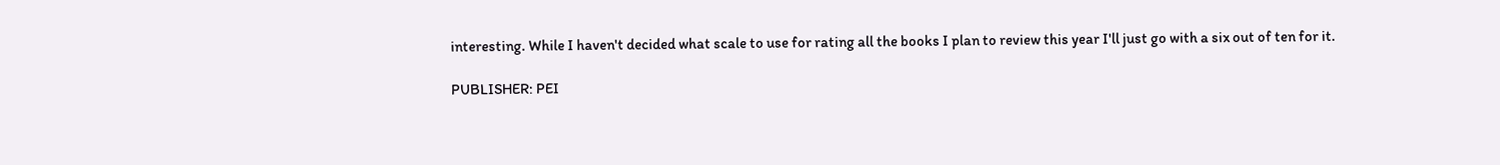interesting. While I haven't decided what scale to use for rating all the books I plan to review this year I'll just go with a six out of ten for it.

PUBLISHER: PEI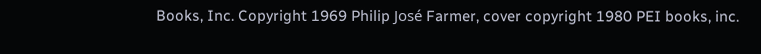Books, Inc. Copyright 1969 Philip José Farmer, cover copyright 1980 PEI books, inc.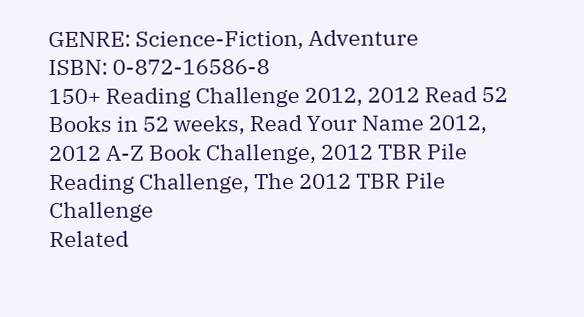GENRE: Science-Fiction, Adventure
ISBN: 0-872-16586-8
150+ Reading Challenge 2012, 2012 Read 52 Books in 52 weeks, Read Your Name 2012, 2012 A-Z Book Challenge, 2012 TBR Pile Reading Challenge, The 2012 TBR Pile Challenge
Related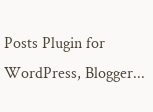Posts Plugin for WordPress, Blogger...